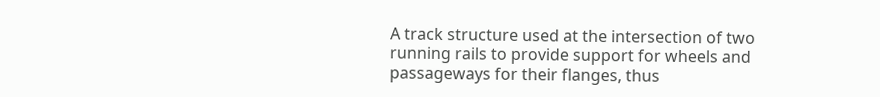A track structure used at the intersection of two running rails to provide support for wheels and passageways for their flanges, thus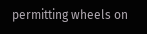permitting wheels on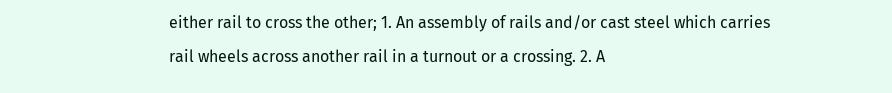either rail to cross the other; 1. An assembly of rails and/or cast steel which carries rail wheels across another rail in a turnout or a crossing. 2. A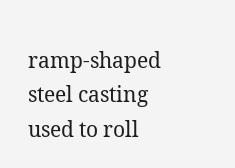ramp-shaped steel casting used to roll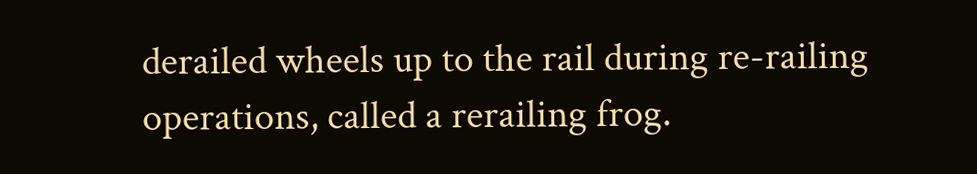derailed wheels up to the rail during re-railing operations, called a rerailing frog.